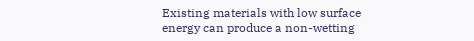Existing materials with low surface energy can produce a non-wetting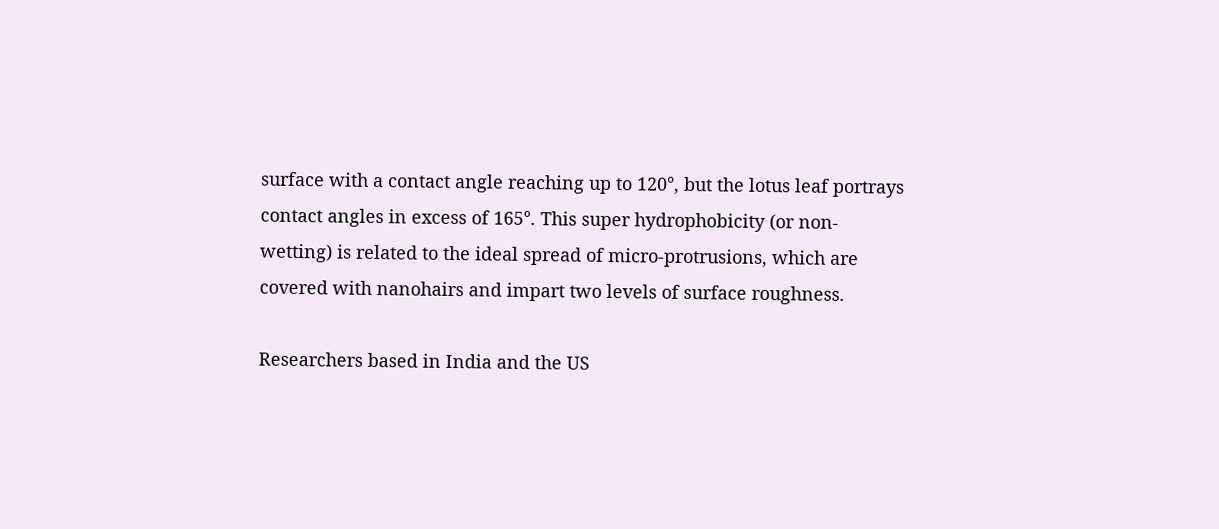surface with a contact angle reaching up to 120°, but the lotus leaf portrays contact angles in excess of 165°. This super hydrophobicity (or non-wetting) is related to the ideal spread of micro-protrusions, which are covered with nanohairs and impart two levels of surface roughness.

Researchers based in India and the US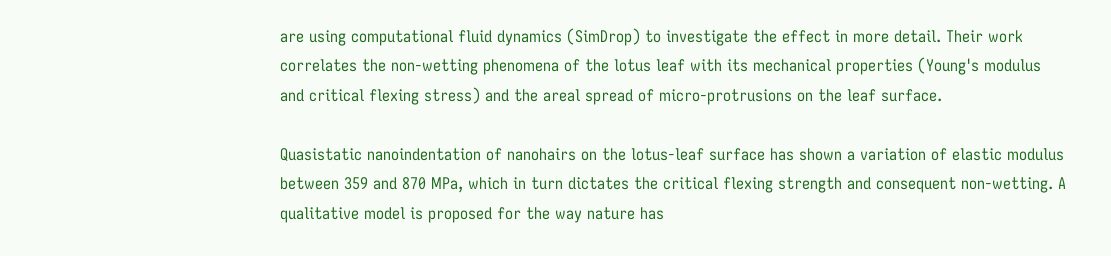are using computational fluid dynamics (SimDrop) to investigate the effect in more detail. Their work correlates the non-wetting phenomena of the lotus leaf with its mechanical properties (Young's modulus and critical flexing stress) and the areal spread of micro-protrusions on the leaf surface.

Quasistatic nanoindentation of nanohairs on the lotus-leaf surface has shown a variation of elastic modulus between 359 and 870 MPa, which in turn dictates the critical flexing strength and consequent non-wetting. A qualitative model is proposed for the way nature has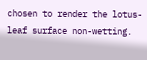chosen to render the lotus-leaf surface non-wetting.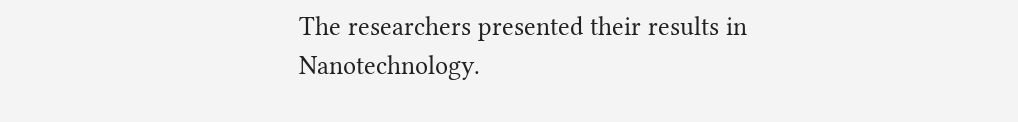The researchers presented their results in Nanotechnology.